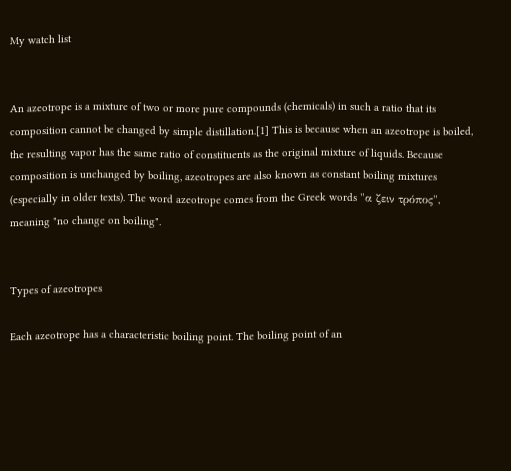My watch list


An azeotrope is a mixture of two or more pure compounds (chemicals) in such a ratio that its composition cannot be changed by simple distillation.[1] This is because when an azeotrope is boiled, the resulting vapor has the same ratio of constituents as the original mixture of liquids. Because composition is unchanged by boiling, azeotropes are also known as constant boiling mixtures (especially in older texts). The word azeotrope comes from the Greek words "α ζειν τρόπος", meaning "no change on boiling".


Types of azeotropes

Each azeotrope has a characteristic boiling point. The boiling point of an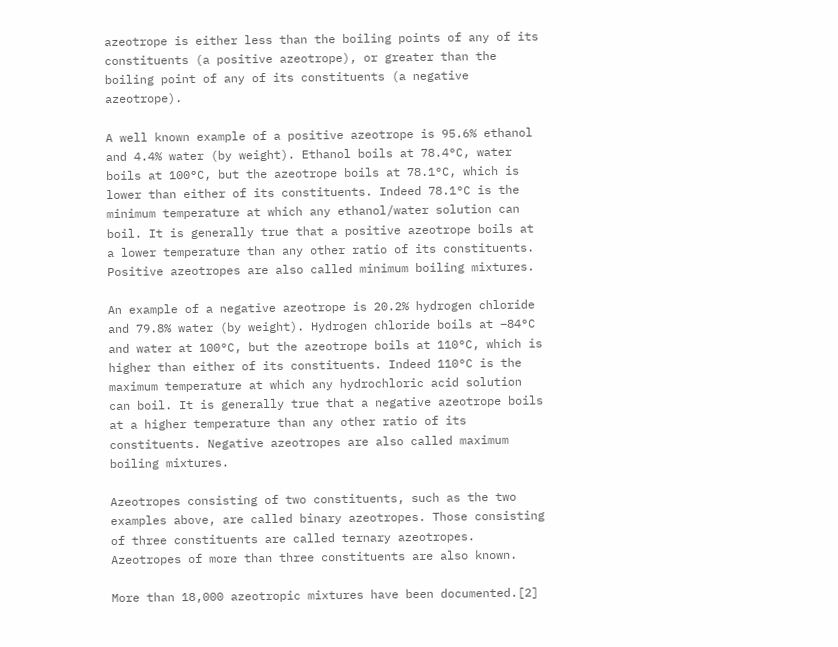azeotrope is either less than the boiling points of any of its constituents (a positive azeotrope), or greater than the boiling point of any of its constituents (a negative azeotrope).

A well known example of a positive azeotrope is 95.6% ethanol and 4.4% water (by weight). Ethanol boils at 78.4°C, water boils at 100°C, but the azeotrope boils at 78.1°C, which is lower than either of its constituents. Indeed 78.1°C is the minimum temperature at which any ethanol/water solution can boil. It is generally true that a positive azeotrope boils at a lower temperature than any other ratio of its constituents. Positive azeotropes are also called minimum boiling mixtures.

An example of a negative azeotrope is 20.2% hydrogen chloride and 79.8% water (by weight). Hydrogen chloride boils at –84°C and water at 100°C, but the azeotrope boils at 110°C, which is higher than either of its constituents. Indeed 110°C is the maximum temperature at which any hydrochloric acid solution can boil. It is generally true that a negative azeotrope boils at a higher temperature than any other ratio of its constituents. Negative azeotropes are also called maximum boiling mixtures.

Azeotropes consisting of two constituents, such as the two examples above, are called binary azeotropes. Those consisting of three constituents are called ternary azeotropes. Azeotropes of more than three constituents are also known.

More than 18,000 azeotropic mixtures have been documented.[2]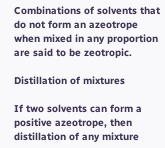Combinations of solvents that do not form an azeotrope when mixed in any proportion are said to be zeotropic.

Distillation of mixtures

If two solvents can form a positive azeotrope, then distillation of any mixture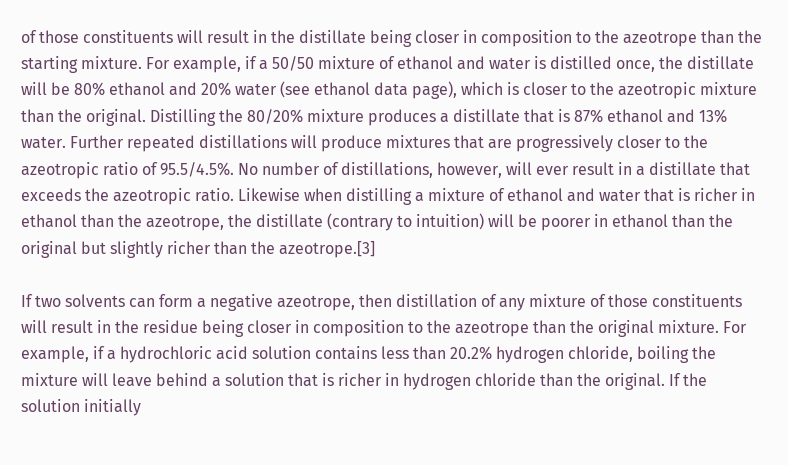of those constituents will result in the distillate being closer in composition to the azeotrope than the starting mixture. For example, if a 50/50 mixture of ethanol and water is distilled once, the distillate will be 80% ethanol and 20% water (see ethanol data page), which is closer to the azeotropic mixture than the original. Distilling the 80/20% mixture produces a distillate that is 87% ethanol and 13% water. Further repeated distillations will produce mixtures that are progressively closer to the azeotropic ratio of 95.5/4.5%. No number of distillations, however, will ever result in a distillate that exceeds the azeotropic ratio. Likewise when distilling a mixture of ethanol and water that is richer in ethanol than the azeotrope, the distillate (contrary to intuition) will be poorer in ethanol than the original but slightly richer than the azeotrope.[3]

If two solvents can form a negative azeotrope, then distillation of any mixture of those constituents will result in the residue being closer in composition to the azeotrope than the original mixture. For example, if a hydrochloric acid solution contains less than 20.2% hydrogen chloride, boiling the mixture will leave behind a solution that is richer in hydrogen chloride than the original. If the solution initially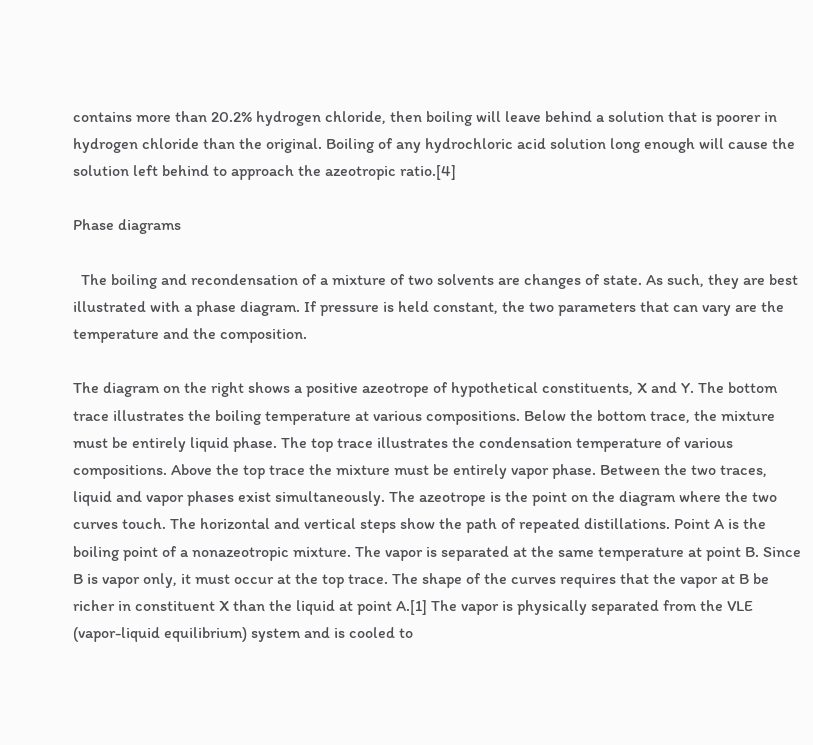contains more than 20.2% hydrogen chloride, then boiling will leave behind a solution that is poorer in hydrogen chloride than the original. Boiling of any hydrochloric acid solution long enough will cause the solution left behind to approach the azeotropic ratio.[4]

Phase diagrams

  The boiling and recondensation of a mixture of two solvents are changes of state. As such, they are best illustrated with a phase diagram. If pressure is held constant, the two parameters that can vary are the temperature and the composition.

The diagram on the right shows a positive azeotrope of hypothetical constituents, X and Y. The bottom trace illustrates the boiling temperature at various compositions. Below the bottom trace, the mixture must be entirely liquid phase. The top trace illustrates the condensation temperature of various compositions. Above the top trace the mixture must be entirely vapor phase. Between the two traces, liquid and vapor phases exist simultaneously. The azeotrope is the point on the diagram where the two curves touch. The horizontal and vertical steps show the path of repeated distillations. Point A is the boiling point of a nonazeotropic mixture. The vapor is separated at the same temperature at point B. Since B is vapor only, it must occur at the top trace. The shape of the curves requires that the vapor at B be richer in constituent X than the liquid at point A.[1] The vapor is physically separated from the VLE (vapor-liquid equilibrium) system and is cooled to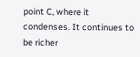point C, where it condenses. It continues to be richer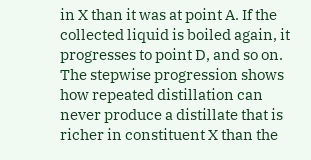in X than it was at point A. If the collected liquid is boiled again, it progresses to point D, and so on. The stepwise progression shows how repeated distillation can never produce a distillate that is richer in constituent X than the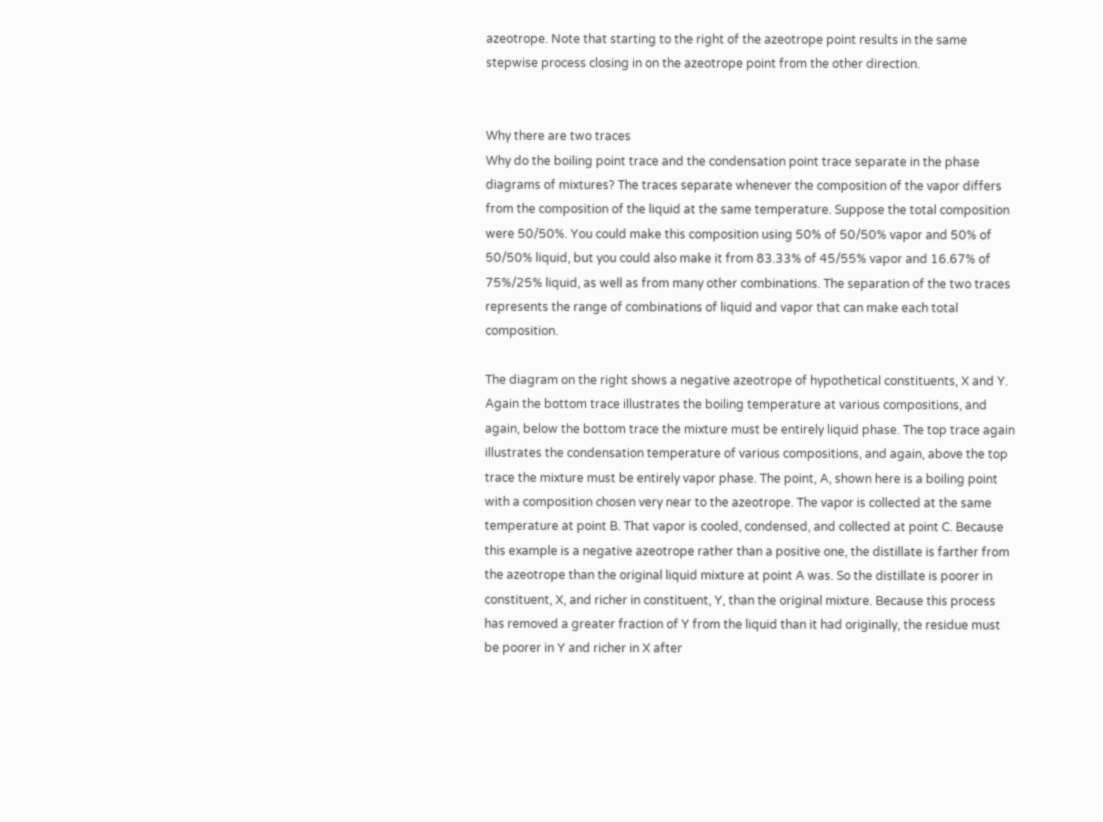azeotrope. Note that starting to the right of the azeotrope point results in the same stepwise process closing in on the azeotrope point from the other direction.


Why there are two traces
Why do the boiling point trace and the condensation point trace separate in the phase diagrams of mixtures? The traces separate whenever the composition of the vapor differs from the composition of the liquid at the same temperature. Suppose the total composition were 50/50%. You could make this composition using 50% of 50/50% vapor and 50% of 50/50% liquid, but you could also make it from 83.33% of 45/55% vapor and 16.67% of 75%/25% liquid, as well as from many other combinations. The separation of the two traces represents the range of combinations of liquid and vapor that can make each total composition.

The diagram on the right shows a negative azeotrope of hypothetical constituents, X and Y. Again the bottom trace illustrates the boiling temperature at various compositions, and again, below the bottom trace the mixture must be entirely liquid phase. The top trace again illustrates the condensation temperature of various compositions, and again, above the top trace the mixture must be entirely vapor phase. The point, A, shown here is a boiling point with a composition chosen very near to the azeotrope. The vapor is collected at the same temperature at point B. That vapor is cooled, condensed, and collected at point C. Because this example is a negative azeotrope rather than a positive one, the distillate is farther from the azeotrope than the original liquid mixture at point A was. So the distillate is poorer in constituent, X, and richer in constituent, Y, than the original mixture. Because this process has removed a greater fraction of Y from the liquid than it had originally, the residue must be poorer in Y and richer in X after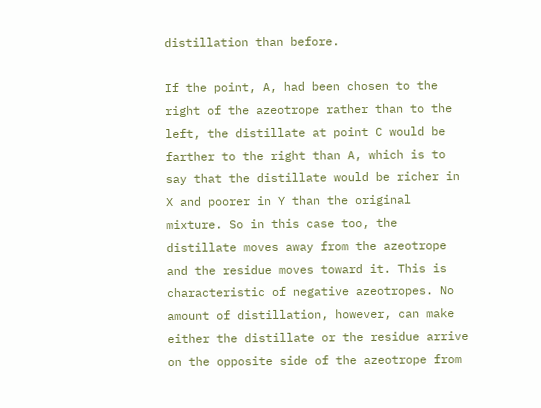distillation than before.

If the point, A, had been chosen to the right of the azeotrope rather than to the left, the distillate at point C would be farther to the right than A, which is to say that the distillate would be richer in X and poorer in Y than the original mixture. So in this case too, the distillate moves away from the azeotrope and the residue moves toward it. This is characteristic of negative azeotropes. No amount of distillation, however, can make either the distillate or the residue arrive on the opposite side of the azeotrope from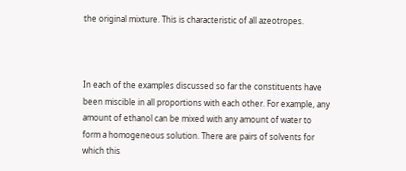the original mixture. This is characteristic of all azeotropes.



In each of the examples discussed so far the constituents have been miscible in all proportions with each other. For example, any amount of ethanol can be mixed with any amount of water to form a homogeneous solution. There are pairs of solvents for which this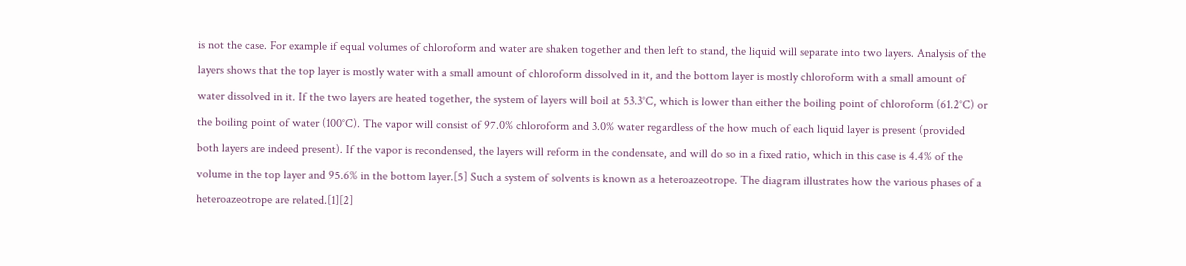is not the case. For example if equal volumes of chloroform and water are shaken together and then left to stand, the liquid will separate into two layers. Analysis of the layers shows that the top layer is mostly water with a small amount of chloroform dissolved in it, and the bottom layer is mostly chloroform with a small amount of water dissolved in it. If the two layers are heated together, the system of layers will boil at 53.3°C, which is lower than either the boiling point of chloroform (61.2°C) or the boiling point of water (100°C). The vapor will consist of 97.0% chloroform and 3.0% water regardless of the how much of each liquid layer is present (provided both layers are indeed present). If the vapor is recondensed, the layers will reform in the condensate, and will do so in a fixed ratio, which in this case is 4.4% of the volume in the top layer and 95.6% in the bottom layer.[5] Such a system of solvents is known as a heteroazeotrope. The diagram illustrates how the various phases of a heteroazeotrope are related.[1][2]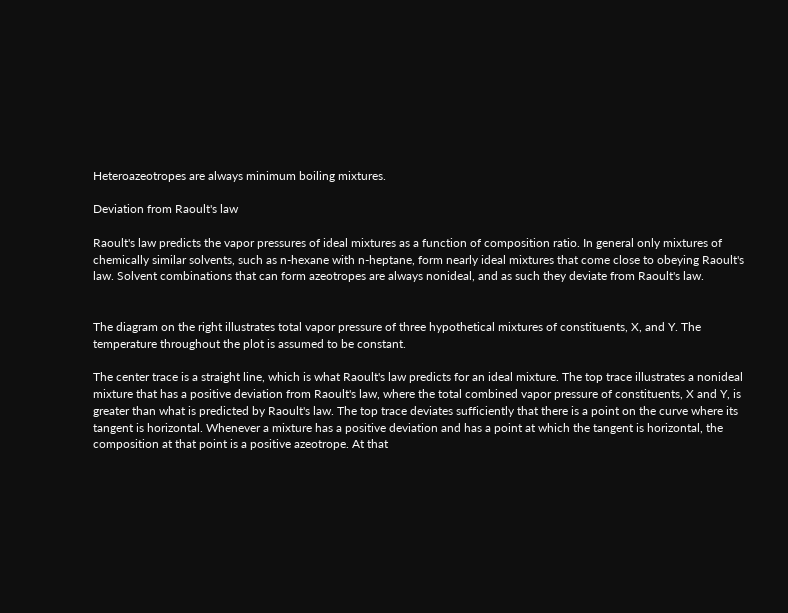Heteroazeotropes are always minimum boiling mixtures.

Deviation from Raoult's law

Raoult's law predicts the vapor pressures of ideal mixtures as a function of composition ratio. In general only mixtures of chemically similar solvents, such as n-hexane with n-heptane, form nearly ideal mixtures that come close to obeying Raoult's law. Solvent combinations that can form azeotropes are always nonideal, and as such they deviate from Raoult's law.


The diagram on the right illustrates total vapor pressure of three hypothetical mixtures of constituents, X, and Y. The temperature throughout the plot is assumed to be constant.

The center trace is a straight line, which is what Raoult's law predicts for an ideal mixture. The top trace illustrates a nonideal mixture that has a positive deviation from Raoult's law, where the total combined vapor pressure of constituents, X and Y, is greater than what is predicted by Raoult's law. The top trace deviates sufficiently that there is a point on the curve where its tangent is horizontal. Whenever a mixture has a positive deviation and has a point at which the tangent is horizontal, the composition at that point is a positive azeotrope. At that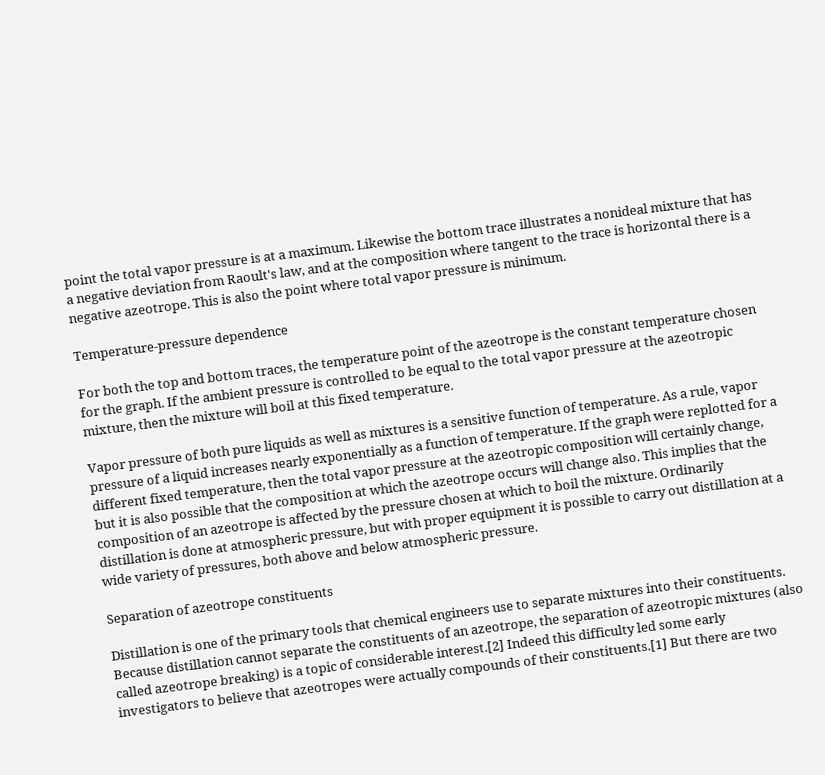point the total vapor pressure is at a maximum. Likewise the bottom trace illustrates a nonideal mixture that has a negative deviation from Raoult's law, and at the composition where tangent to the trace is horizontal there is a negative azeotrope. This is also the point where total vapor pressure is minimum.

Temperature-pressure dependence

For both the top and bottom traces, the temperature point of the azeotrope is the constant temperature chosen for the graph. If the ambient pressure is controlled to be equal to the total vapor pressure at the azeotropic mixture, then the mixture will boil at this fixed temperature.

Vapor pressure of both pure liquids as well as mixtures is a sensitive function of temperature. As a rule, vapor pressure of a liquid increases nearly exponentially as a function of temperature. If the graph were replotted for a different fixed temperature, then the total vapor pressure at the azeotropic composition will certainly change, but it is also possible that the composition at which the azeotrope occurs will change also. This implies that the composition of an azeotrope is affected by the pressure chosen at which to boil the mixture. Ordinarily distillation is done at atmospheric pressure, but with proper equipment it is possible to carry out distillation at a wide variety of pressures, both above and below atmospheric pressure.

Separation of azeotrope constituents

Distillation is one of the primary tools that chemical engineers use to separate mixtures into their constituents. Because distillation cannot separate the constituents of an azeotrope, the separation of azeotropic mixtures (also called azeotrope breaking) is a topic of considerable interest.[2] Indeed this difficulty led some early investigators to believe that azeotropes were actually compounds of their constituents.[1] But there are two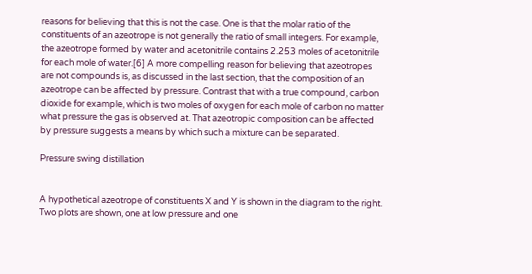reasons for believing that this is not the case. One is that the molar ratio of the constituents of an azeotrope is not generally the ratio of small integers. For example, the azeotrope formed by water and acetonitrile contains 2.253 moles of acetonitrile for each mole of water.[6] A more compelling reason for believing that azeotropes are not compounds is, as discussed in the last section, that the composition of an azeotrope can be affected by pressure. Contrast that with a true compound, carbon dioxide for example, which is two moles of oxygen for each mole of carbon no matter what pressure the gas is observed at. That azeotropic composition can be affected by pressure suggests a means by which such a mixture can be separated.

Pressure swing distillation


A hypothetical azeotrope of constituents X and Y is shown in the diagram to the right. Two plots are shown, one at low pressure and one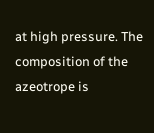at high pressure. The composition of the azeotrope is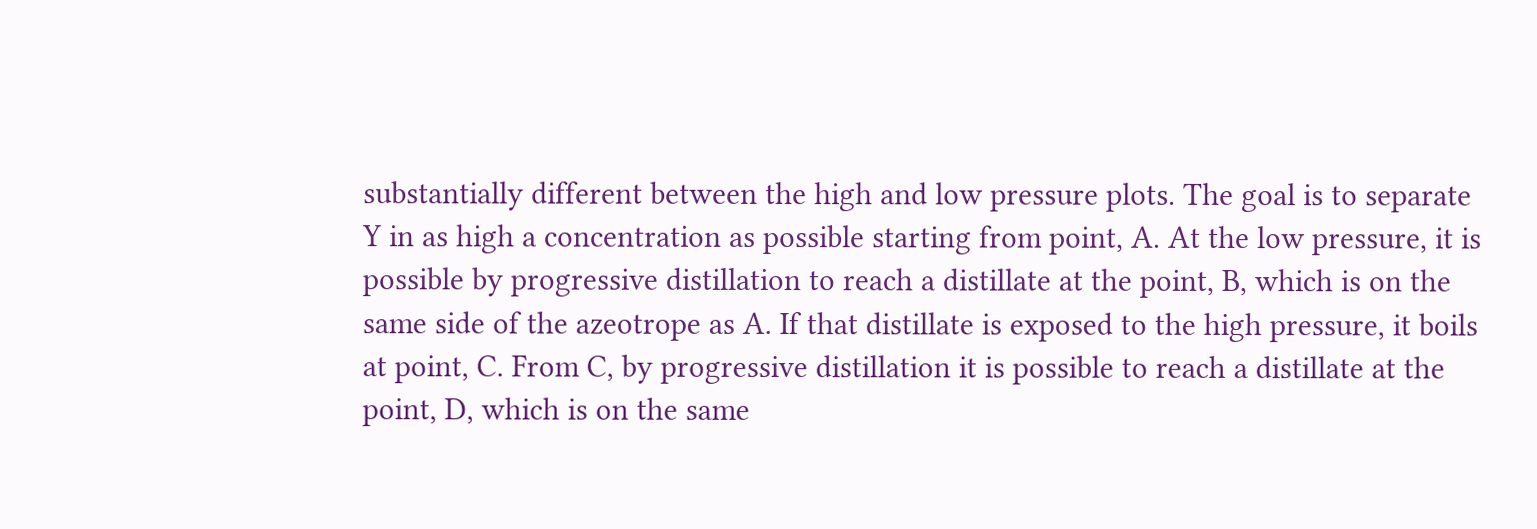substantially different between the high and low pressure plots. The goal is to separate Y in as high a concentration as possible starting from point, A. At the low pressure, it is possible by progressive distillation to reach a distillate at the point, B, which is on the same side of the azeotrope as A. If that distillate is exposed to the high pressure, it boils at point, C. From C, by progressive distillation it is possible to reach a distillate at the point, D, which is on the same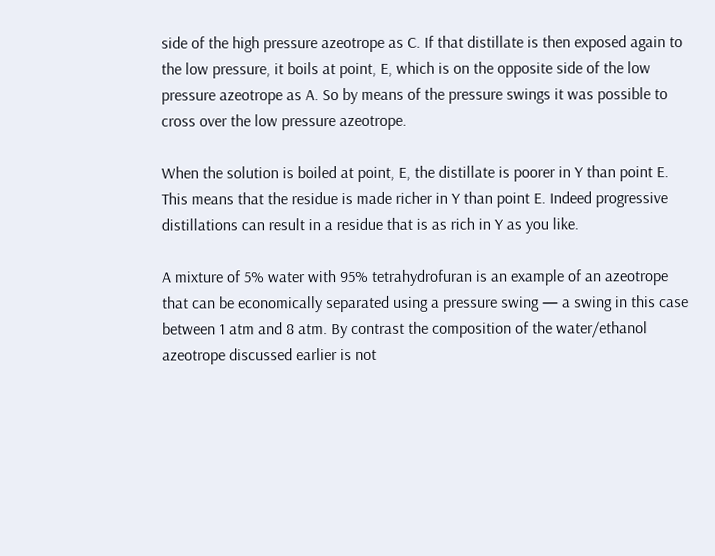side of the high pressure azeotrope as C. If that distillate is then exposed again to the low pressure, it boils at point, E, which is on the opposite side of the low pressure azeotrope as A. So by means of the pressure swings it was possible to cross over the low pressure azeotrope.

When the solution is boiled at point, E, the distillate is poorer in Y than point E. This means that the residue is made richer in Y than point E. Indeed progressive distillations can result in a residue that is as rich in Y as you like.

A mixture of 5% water with 95% tetrahydrofuran is an example of an azeotrope that can be economically separated using a pressure swing — a swing in this case between 1 atm and 8 atm. By contrast the composition of the water/ethanol azeotrope discussed earlier is not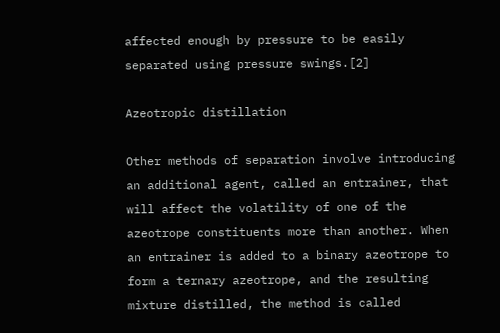affected enough by pressure to be easily separated using pressure swings.[2]

Azeotropic distillation

Other methods of separation involve introducing an additional agent, called an entrainer, that will affect the volatility of one of the azeotrope constituents more than another. When an entrainer is added to a binary azeotrope to form a ternary azeotrope, and the resulting mixture distilled, the method is called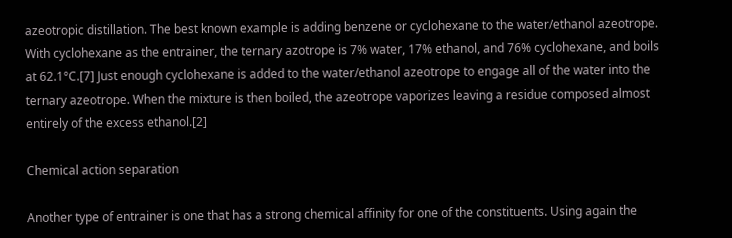azeotropic distillation. The best known example is adding benzene or cyclohexane to the water/ethanol azeotrope. With cyclohexane as the entrainer, the ternary azotrope is 7% water, 17% ethanol, and 76% cyclohexane, and boils at 62.1°C.[7] Just enough cyclohexane is added to the water/ethanol azeotrope to engage all of the water into the ternary azeotrope. When the mixture is then boiled, the azeotrope vaporizes leaving a residue composed almost entirely of the excess ethanol.[2]

Chemical action separation

Another type of entrainer is one that has a strong chemical affinity for one of the constituents. Using again the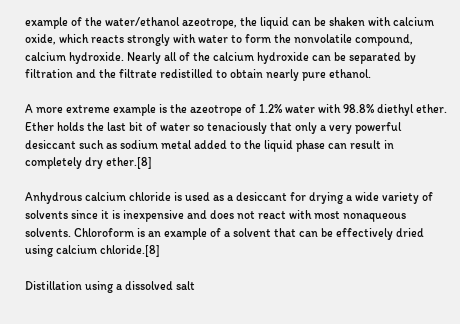example of the water/ethanol azeotrope, the liquid can be shaken with calcium oxide, which reacts strongly with water to form the nonvolatile compound, calcium hydroxide. Nearly all of the calcium hydroxide can be separated by filtration and the filtrate redistilled to obtain nearly pure ethanol.

A more extreme example is the azeotrope of 1.2% water with 98.8% diethyl ether. Ether holds the last bit of water so tenaciously that only a very powerful desiccant such as sodium metal added to the liquid phase can result in completely dry ether.[8]

Anhydrous calcium chloride is used as a desiccant for drying a wide variety of solvents since it is inexpensive and does not react with most nonaqueous solvents. Chloroform is an example of a solvent that can be effectively dried using calcium chloride.[8]

Distillation using a dissolved salt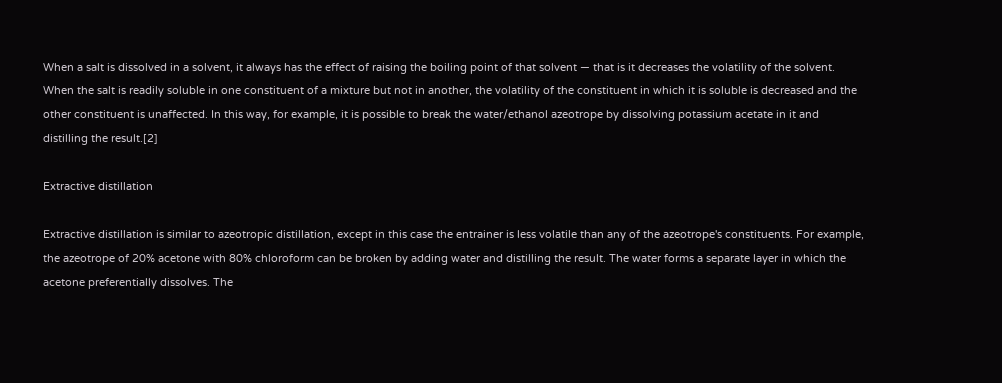When a salt is dissolved in a solvent, it always has the effect of raising the boiling point of that solvent — that is it decreases the volatility of the solvent. When the salt is readily soluble in one constituent of a mixture but not in another, the volatility of the constituent in which it is soluble is decreased and the other constituent is unaffected. In this way, for example, it is possible to break the water/ethanol azeotrope by dissolving potassium acetate in it and distilling the result.[2]

Extractive distillation

Extractive distillation is similar to azeotropic distillation, except in this case the entrainer is less volatile than any of the azeotrope's constituents. For example, the azeotrope of 20% acetone with 80% chloroform can be broken by adding water and distilling the result. The water forms a separate layer in which the acetone preferentially dissolves. The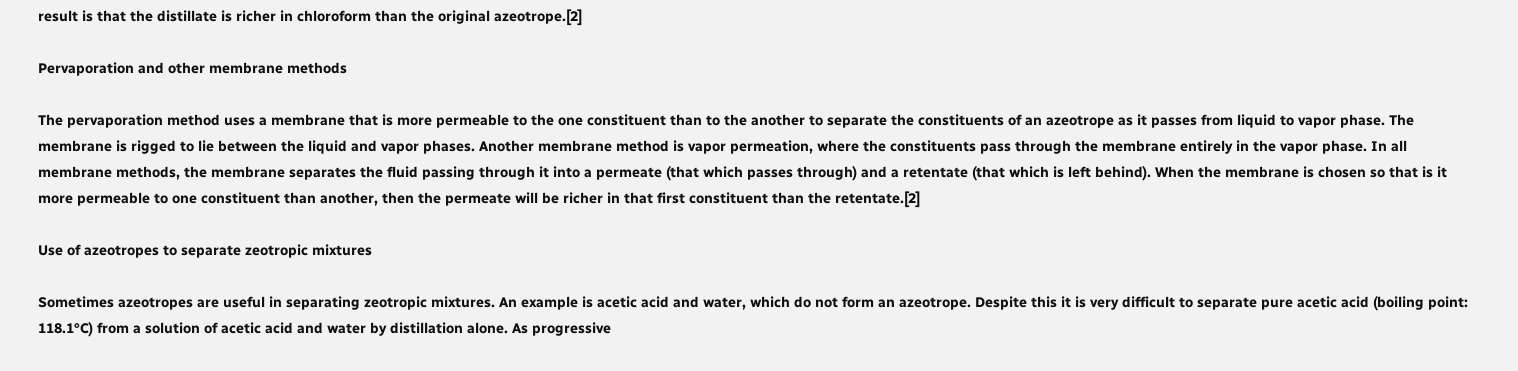result is that the distillate is richer in chloroform than the original azeotrope.[2]

Pervaporation and other membrane methods

The pervaporation method uses a membrane that is more permeable to the one constituent than to the another to separate the constituents of an azeotrope as it passes from liquid to vapor phase. The membrane is rigged to lie between the liquid and vapor phases. Another membrane method is vapor permeation, where the constituents pass through the membrane entirely in the vapor phase. In all membrane methods, the membrane separates the fluid passing through it into a permeate (that which passes through) and a retentate (that which is left behind). When the membrane is chosen so that is it more permeable to one constituent than another, then the permeate will be richer in that first constituent than the retentate.[2]

Use of azeotropes to separate zeotropic mixtures

Sometimes azeotropes are useful in separating zeotropic mixtures. An example is acetic acid and water, which do not form an azeotrope. Despite this it is very difficult to separate pure acetic acid (boiling point: 118.1°C) from a solution of acetic acid and water by distillation alone. As progressive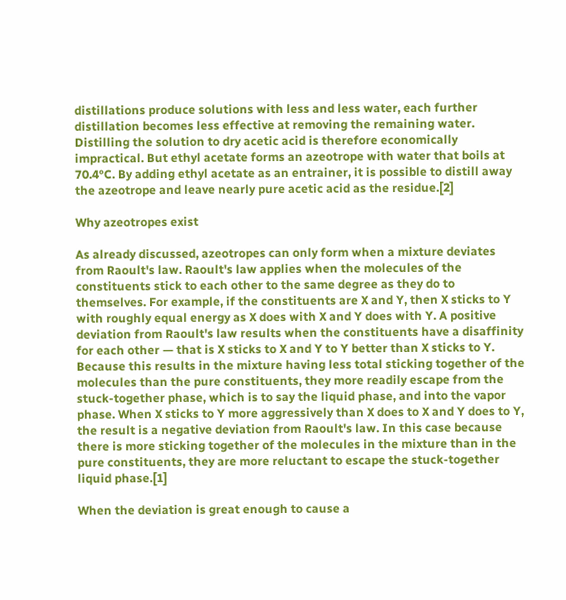distillations produce solutions with less and less water, each further distillation becomes less effective at removing the remaining water. Distilling the solution to dry acetic acid is therefore economically impractical. But ethyl acetate forms an azeotrope with water that boils at 70.4°C. By adding ethyl acetate as an entrainer, it is possible to distill away the azeotrope and leave nearly pure acetic acid as the residue.[2]

Why azeotropes exist

As already discussed, azeotropes can only form when a mixture deviates from Raoult's law. Raoult's law applies when the molecules of the constituents stick to each other to the same degree as they do to themselves. For example, if the constituents are X and Y, then X sticks to Y with roughly equal energy as X does with X and Y does with Y. A positive deviation from Raoult's law results when the constituents have a disaffinity for each other — that is X sticks to X and Y to Y better than X sticks to Y. Because this results in the mixture having less total sticking together of the molecules than the pure constituents, they more readily escape from the stuck-together phase, which is to say the liquid phase, and into the vapor phase. When X sticks to Y more aggressively than X does to X and Y does to Y, the result is a negative deviation from Raoult's law. In this case because there is more sticking together of the molecules in the mixture than in the pure constituents, they are more reluctant to escape the stuck-together liquid phase.[1]

When the deviation is great enough to cause a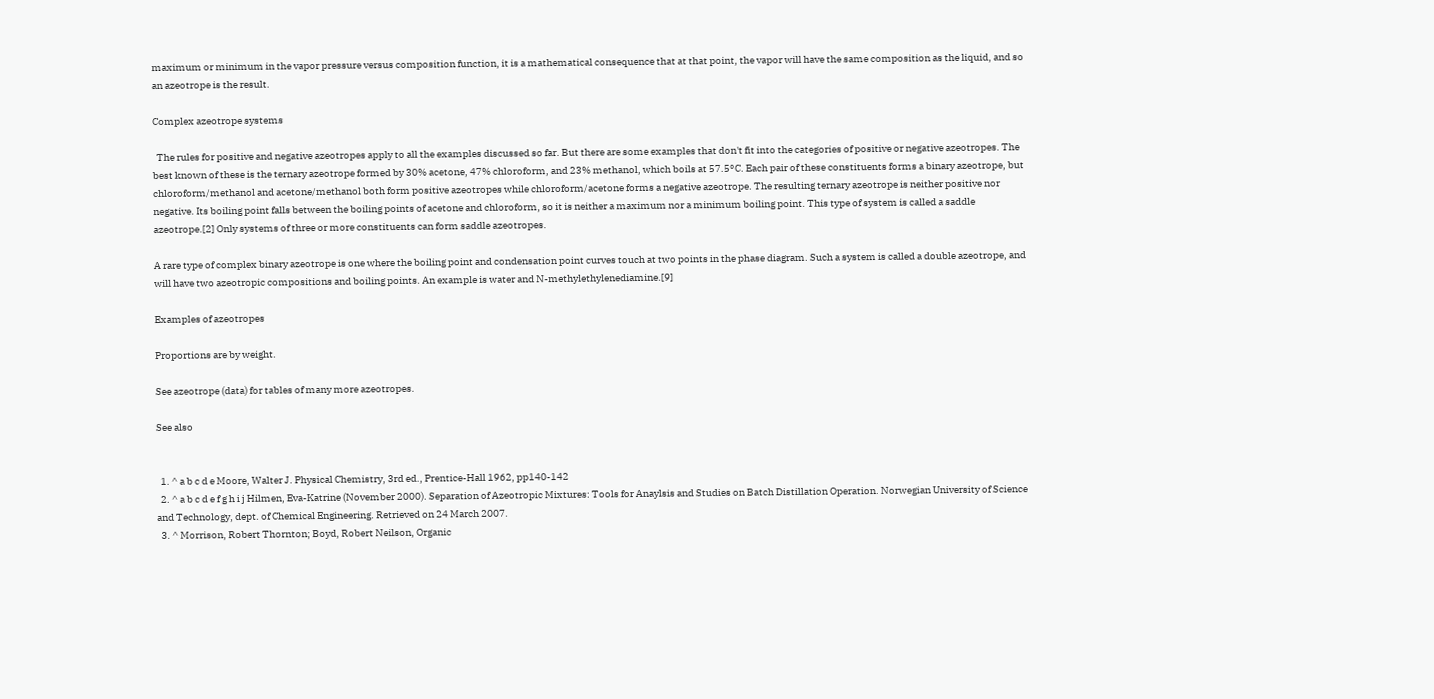maximum or minimum in the vapor pressure versus composition function, it is a mathematical consequence that at that point, the vapor will have the same composition as the liquid, and so an azeotrope is the result.

Complex azeotrope systems

  The rules for positive and negative azeotropes apply to all the examples discussed so far. But there are some examples that don't fit into the categories of positive or negative azeotropes. The best known of these is the ternary azeotrope formed by 30% acetone, 47% chloroform, and 23% methanol, which boils at 57.5°C. Each pair of these constituents forms a binary azeotrope, but chloroform/methanol and acetone/methanol both form positive azeotropes while chloroform/acetone forms a negative azeotrope. The resulting ternary azeotrope is neither positive nor negative. Its boiling point falls between the boiling points of acetone and chloroform, so it is neither a maximum nor a minimum boiling point. This type of system is called a saddle azeotrope.[2] Only systems of three or more constituents can form saddle azeotropes.

A rare type of complex binary azeotrope is one where the boiling point and condensation point curves touch at two points in the phase diagram. Such a system is called a double azeotrope, and will have two azeotropic compositions and boiling points. An example is water and N-methylethylenediamine.[9]

Examples of azeotropes

Proportions are by weight.

See azeotrope (data) for tables of many more azeotropes.

See also


  1. ^ a b c d e Moore, Walter J. Physical Chemistry, 3rd ed., Prentice-Hall 1962, pp140-142
  2. ^ a b c d e f g h i j Hilmen, Eva-Katrine (November 2000). Separation of Azeotropic Mixtures: Tools for Anaylsis and Studies on Batch Distillation Operation. Norwegian University of Science and Technology, dept. of Chemical Engineering. Retrieved on 24 March 2007.
  3. ^ Morrison, Robert Thornton; Boyd, Robert Neilson, Organic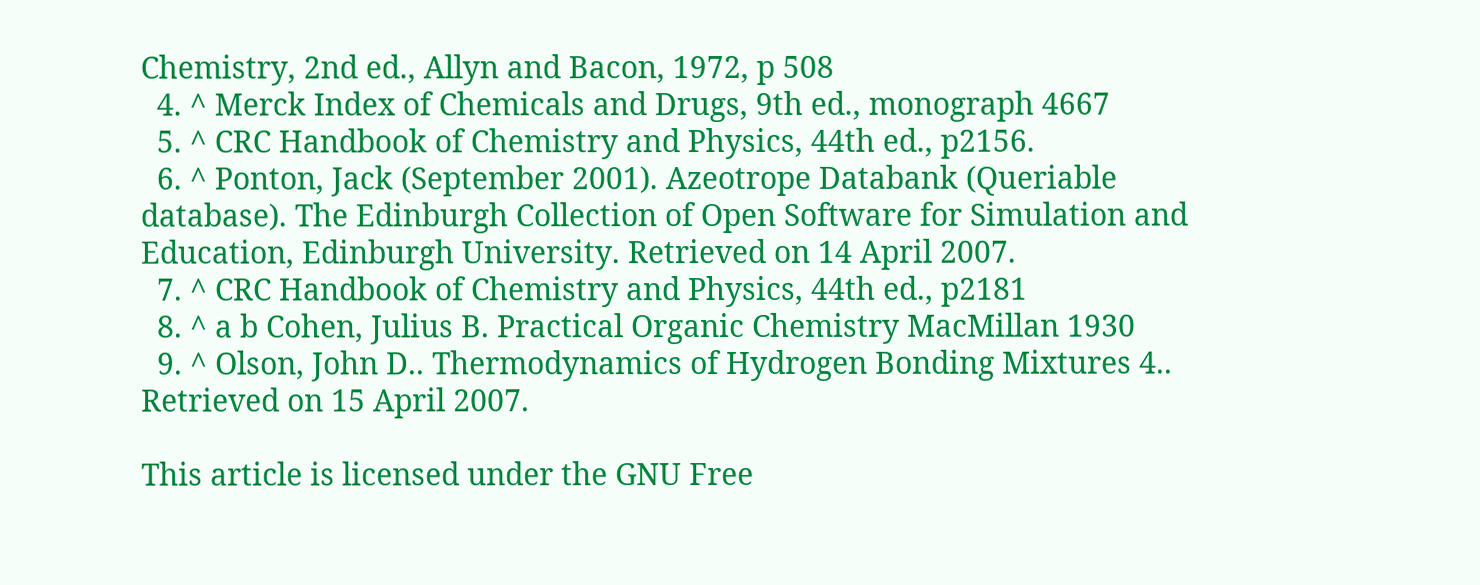Chemistry, 2nd ed., Allyn and Bacon, 1972, p 508
  4. ^ Merck Index of Chemicals and Drugs, 9th ed., monograph 4667
  5. ^ CRC Handbook of Chemistry and Physics, 44th ed., p2156.
  6. ^ Ponton, Jack (September 2001). Azeotrope Databank (Queriable database). The Edinburgh Collection of Open Software for Simulation and Education, Edinburgh University. Retrieved on 14 April 2007.
  7. ^ CRC Handbook of Chemistry and Physics, 44th ed., p2181
  8. ^ a b Cohen, Julius B. Practical Organic Chemistry MacMillan 1930
  9. ^ Olson, John D.. Thermodynamics of Hydrogen Bonding Mixtures 4.. Retrieved on 15 April 2007.

This article is licensed under the GNU Free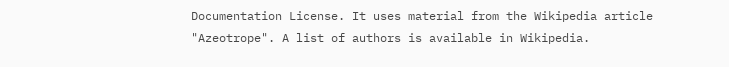Documentation License. It uses material from the Wikipedia article "Azeotrope". A list of authors is available in Wikipedia.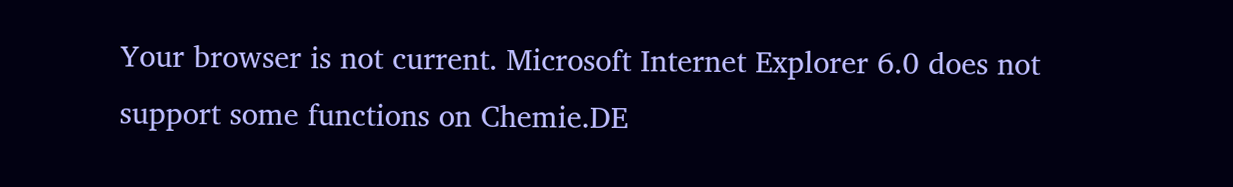Your browser is not current. Microsoft Internet Explorer 6.0 does not support some functions on Chemie.DE